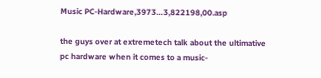Music PC-Hardware,3973…3,822198,00.asp

the guys over at extremetech talk about the ultimative pc hardware when it comes to a music-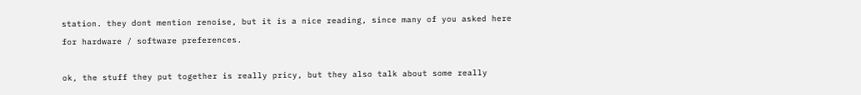station. they dont mention renoise, but it is a nice reading, since many of you asked here for hardware / software preferences.

ok, the stuff they put together is really pricy, but they also talk about some really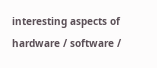interesting aspects of hardware / software /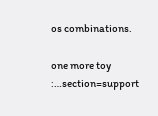os combinations.

one more toy :…section=support